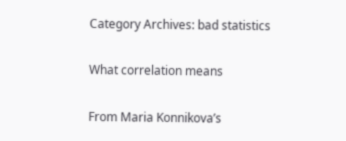Category Archives: bad statistics

What correlation means

From Maria Konnikova’s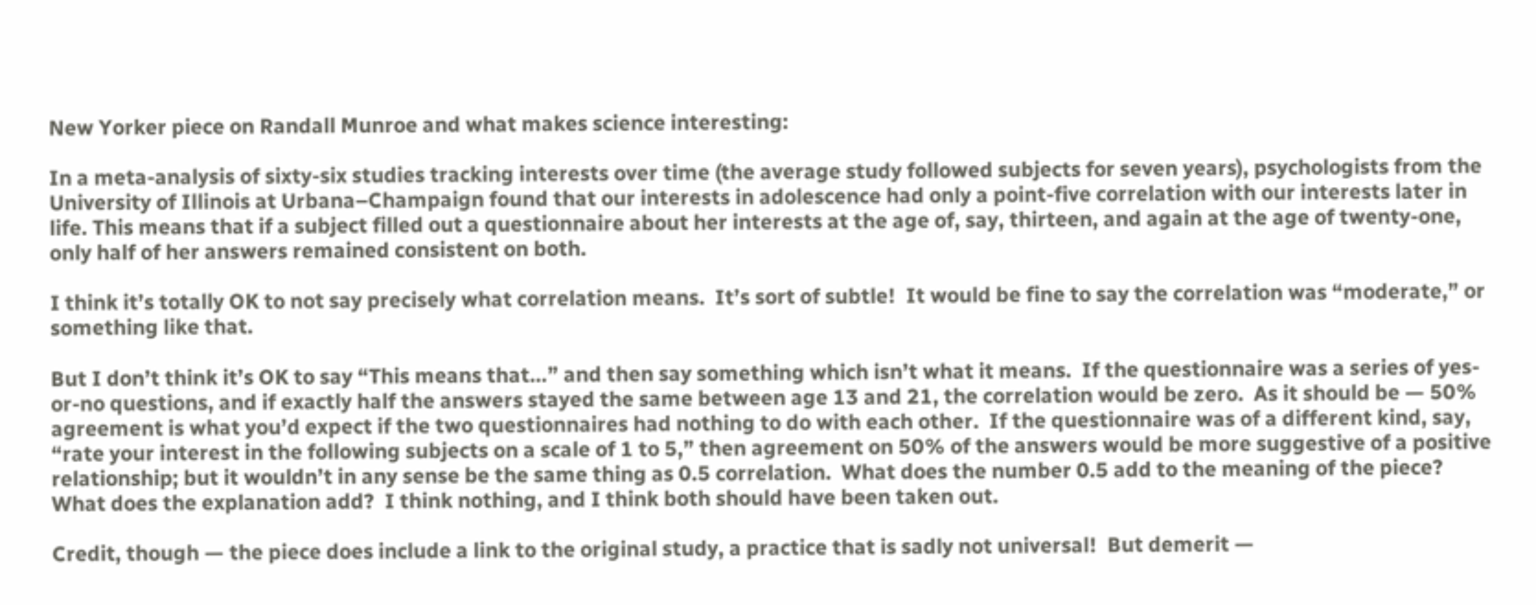New Yorker piece on Randall Munroe and what makes science interesting:

In a meta-analysis of sixty-six studies tracking interests over time (the average study followed subjects for seven years), psychologists from the University of Illinois at Urbana–Champaign found that our interests in adolescence had only a point-five correlation with our interests later in life. This means that if a subject filled out a questionnaire about her interests at the age of, say, thirteen, and again at the age of twenty-one, only half of her answers remained consistent on both.

I think it’s totally OK to not say precisely what correlation means.  It’s sort of subtle!  It would be fine to say the correlation was “moderate,” or something like that.

But I don’t think it’s OK to say “This means that…” and then say something which isn’t what it means.  If the questionnaire was a series of yes-or-no questions, and if exactly half the answers stayed the same between age 13 and 21, the correlation would be zero.  As it should be — 50% agreement is what you’d expect if the two questionnaires had nothing to do with each other.  If the questionnaire was of a different kind, say, “rate your interest in the following subjects on a scale of 1 to 5,” then agreement on 50% of the answers would be more suggestive of a positive relationship; but it wouldn’t in any sense be the same thing as 0.5 correlation.  What does the number 0.5 add to the meaning of the piece?  What does the explanation add?  I think nothing, and I think both should have been taken out.

Credit, though — the piece does include a link to the original study, a practice that is sadly not universal!  But demerit —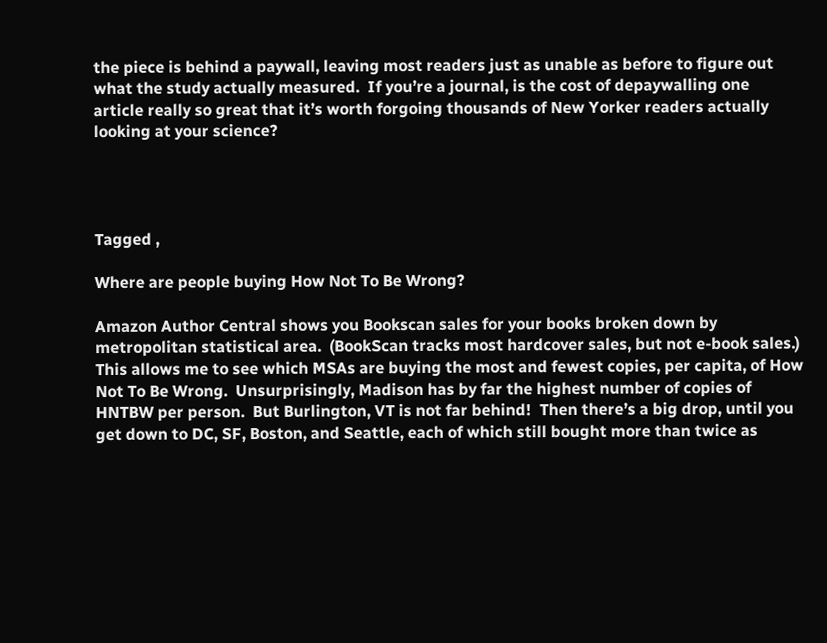the piece is behind a paywall, leaving most readers just as unable as before to figure out what the study actually measured.  If you’re a journal, is the cost of depaywalling one article really so great that it’s worth forgoing thousands of New Yorker readers actually looking at your science?




Tagged ,

Where are people buying How Not To Be Wrong?

Amazon Author Central shows you Bookscan sales for your books broken down by metropolitan statistical area.  (BookScan tracks most hardcover sales, but not e-book sales.)  This allows me to see which MSAs are buying the most and fewest copies, per capita, of How Not To Be Wrong.  Unsurprisingly, Madison has by far the highest number of copies of HNTBW per person.  But Burlington, VT is not far behind!  Then there’s a big drop, until you get down to DC, SF, Boston, and Seattle, each of which still bought more than twice as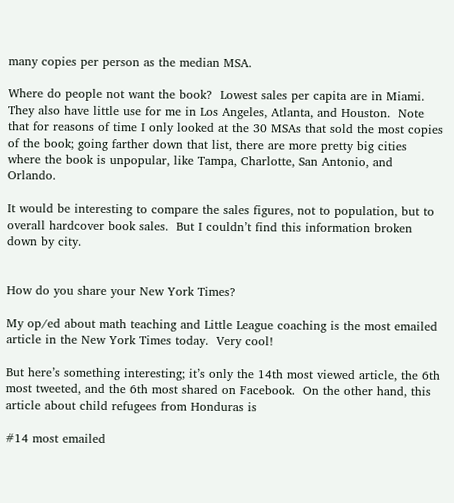many copies per person as the median MSA.

Where do people not want the book?  Lowest sales per capita are in Miami.  They also have little use for me in Los Angeles, Atlanta, and Houston.  Note that for reasons of time I only looked at the 30 MSAs that sold the most copies of the book; going farther down that list, there are more pretty big cities where the book is unpopular, like Tampa, Charlotte, San Antonio, and Orlando.

It would be interesting to compare the sales figures, not to population, but to overall hardcover book sales.  But I couldn’t find this information broken down by city.


How do you share your New York Times?

My op/ed about math teaching and Little League coaching is the most emailed article in the New York Times today.  Very cool!

But here’s something interesting; it’s only the 14th most viewed article, the 6th most tweeted, and the 6th most shared on Facebook.  On the other hand, this article about child refugees from Honduras is

#14 most emailed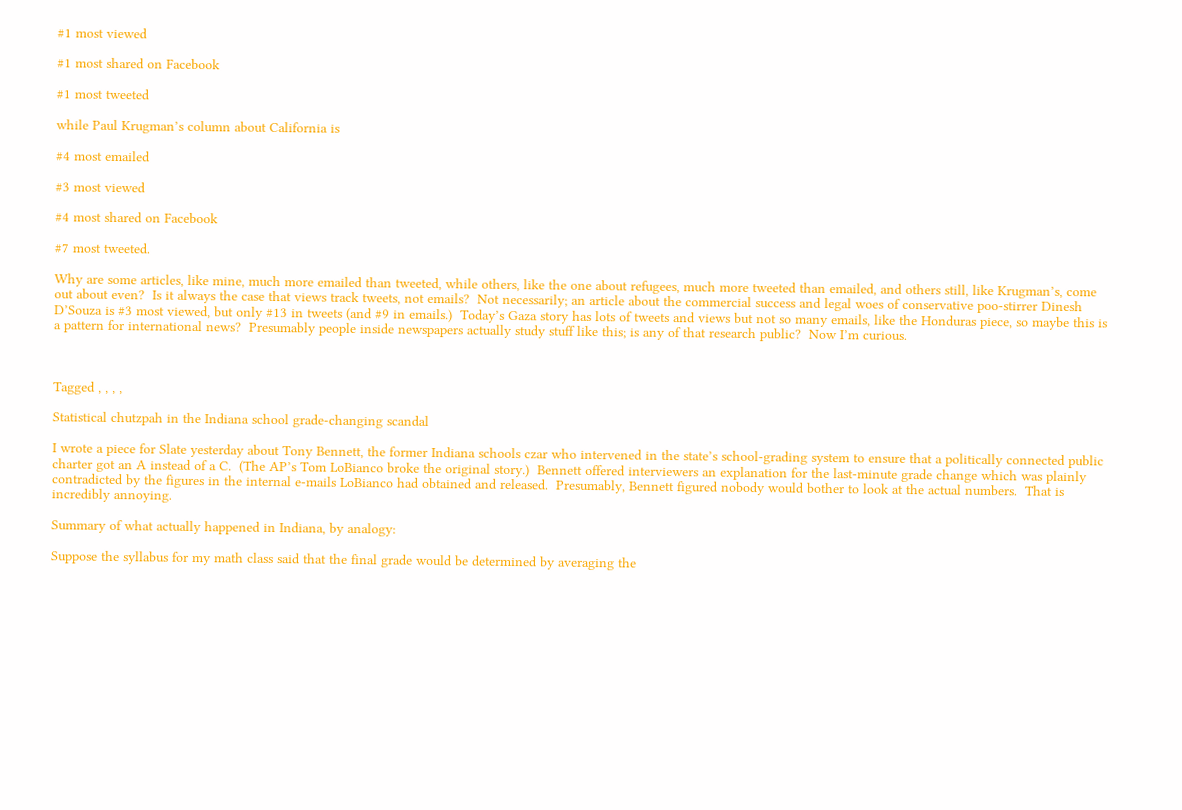#1 most viewed

#1 most shared on Facebook

#1 most tweeted

while Paul Krugman’s column about California is

#4 most emailed

#3 most viewed

#4 most shared on Facebook

#7 most tweeted.

Why are some articles, like mine, much more emailed than tweeted, while others, like the one about refugees, much more tweeted than emailed, and others still, like Krugman’s, come out about even?  Is it always the case that views track tweets, not emails?  Not necessarily; an article about the commercial success and legal woes of conservative poo-stirrer Dinesh D’Souza is #3 most viewed, but only #13 in tweets (and #9 in emails.)  Today’s Gaza story has lots of tweets and views but not so many emails, like the Honduras piece, so maybe this is a pattern for international news?  Presumably people inside newspapers actually study stuff like this; is any of that research public?  Now I’m curious.



Tagged , , , ,

Statistical chutzpah in the Indiana school grade-changing scandal

I wrote a piece for Slate yesterday about Tony Bennett, the former Indiana schools czar who intervened in the state’s school-grading system to ensure that a politically connected public charter got an A instead of a C.  (The AP’s Tom LoBianco broke the original story.)  Bennett offered interviewers an explanation for the last-minute grade change which was plainly contradicted by the figures in the internal e-mails LoBianco had obtained and released.  Presumably, Bennett figured nobody would bother to look at the actual numbers.  That is incredibly annoying.

Summary of what actually happened in Indiana, by analogy:

Suppose the syllabus for my math class said that the final grade would be determined by averaging the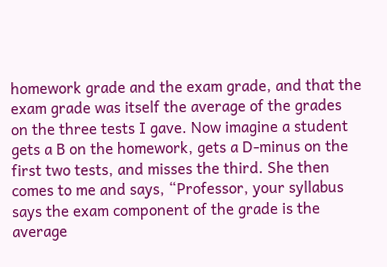homework grade and the exam grade, and that the exam grade was itself the average of the grades on the three tests I gave. Now imagine a student gets a B on the homework, gets a D-minus on the first two tests, and misses the third. She then comes to me and says, “Professor, your syllabus says the exam component of the grade is the average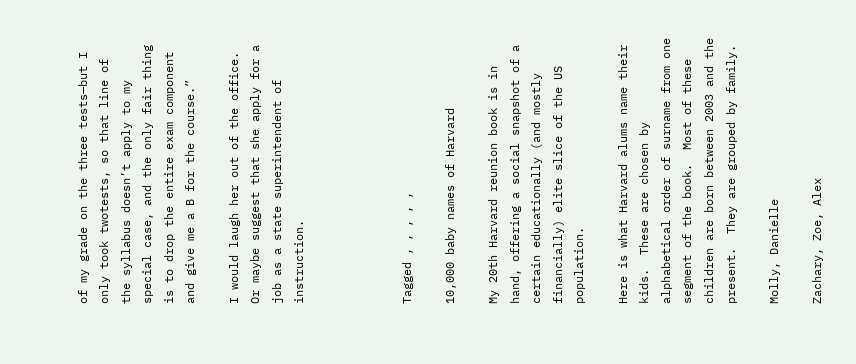of my grade on the three tests—but I only took twotests, so that line of the syllabus doesn’t apply to my special case, and the only fair thing is to drop the entire exam component and give me a B for the course.”

I would laugh her out of the office. Or maybe suggest that she apply for a job as a state superintendent of instruction.




Tagged , , , , ,

10,000 baby names of Harvard

My 20th Harvard reunion book is in hand, offering a social snapshot of a certain educationally (and mostly financially) elite slice of the US population.

Here is what Harvard alums name their kids.  These are chosen by alphabetical order of surname from one segment of the book.  Most of these children are born between 2003 and the present.  They are grouped by family.

Molly, Danielle

Zachary, Zoe, Alex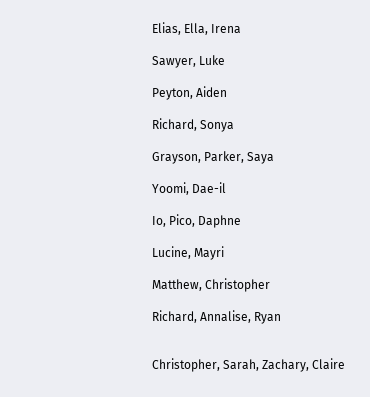Elias, Ella, Irena

Sawyer, Luke

Peyton, Aiden

Richard, Sonya

Grayson, Parker, Saya

Yoomi, Dae-il

Io, Pico, Daphne

Lucine, Mayri

Matthew, Christopher

Richard, Annalise, Ryan


Christopher, Sarah, Zachary, Claire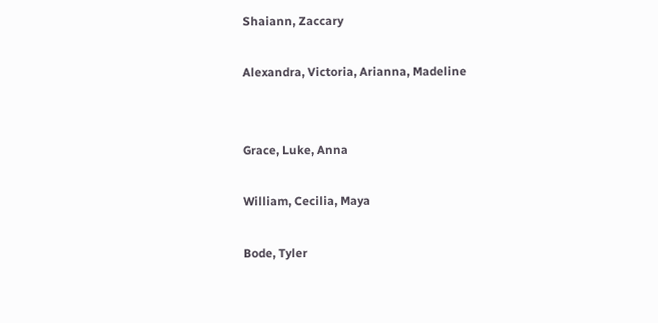Shaiann, Zaccary

Alexandra, Victoria, Arianna, Madeline


Grace, Luke, Anna

William, Cecilia, Maya

Bode, Tyler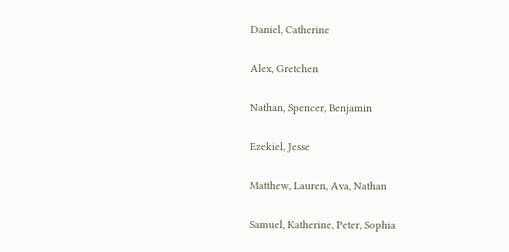Daniel, Catherine

Alex, Gretchen

Nathan, Spencer, Benjamin

Ezekiel, Jesse

Matthew, Lauren, Ava, Nathan

Samuel, Katherine, Peter, Sophia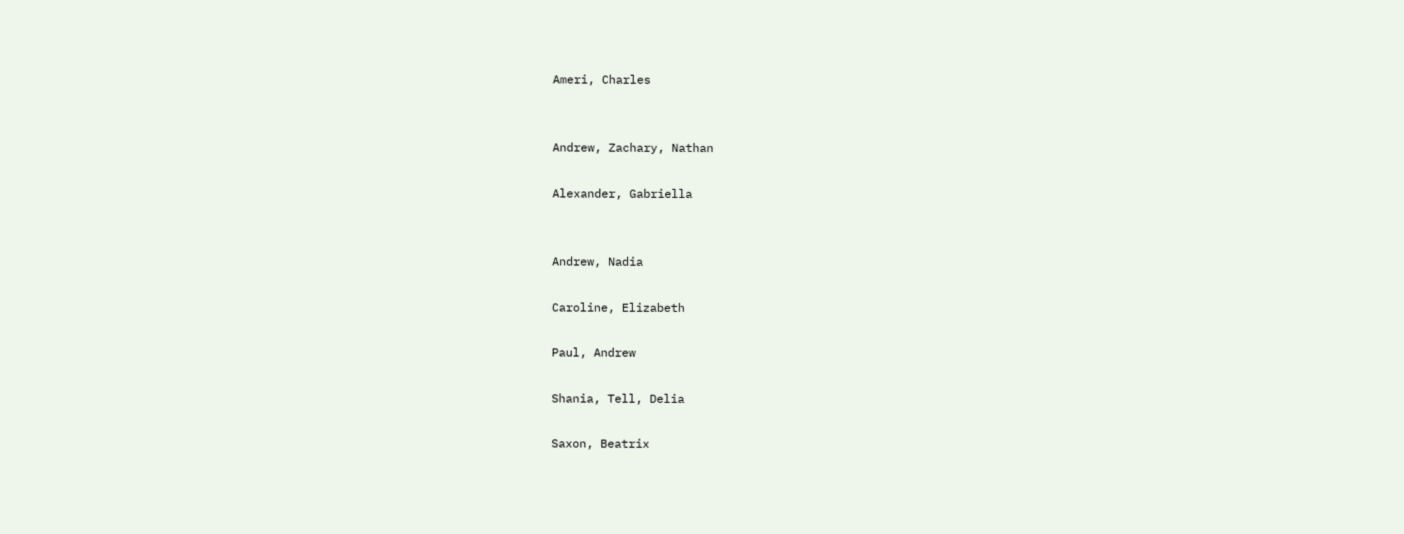Ameri, Charles


Andrew, Zachary, Nathan

Alexander, Gabriella


Andrew, Nadia

Caroline, Elizabeth

Paul, Andrew

Shania, Tell, Delia

Saxon, Beatrix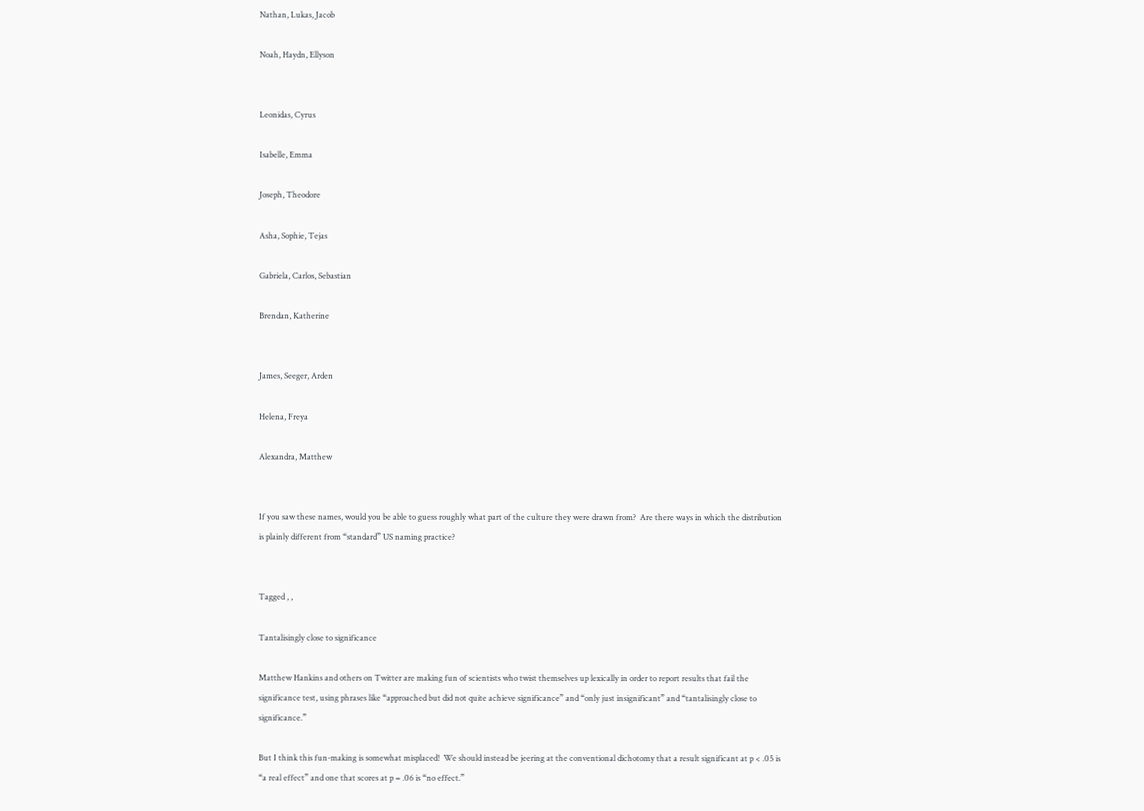Nathan, Lukas, Jacob

Noah, Haydn, Ellyson


Leonidas, Cyrus

Isabelle, Emma

Joseph, Theodore

Asha, Sophie, Tejas

Gabriela, Carlos, Sebastian

Brendan, Katherine


James, Seeger, Arden

Helena, Freya

Alexandra, Matthew


If you saw these names, would you be able to guess roughly what part of the culture they were drawn from?  Are there ways in which the distribution is plainly different from “standard” US naming practice?


Tagged , ,

Tantalisingly close to significance

Matthew Hankins and others on Twitter are making fun of scientists who twist themselves up lexically in order to report results that fail the significance test, using phrases like “approached but did not quite achieve significance” and “only just insignificant” and “tantalisingly close to significance.”

But I think this fun-making is somewhat misplaced!  We should instead be jeering at the conventional dichotomy that a result significant at p < .05 is “a real effect” and one that scores at p = .06 is “no effect.”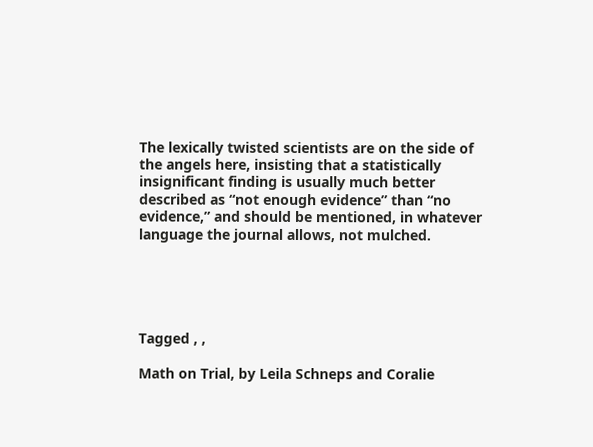The lexically twisted scientists are on the side of the angels here, insisting that a statistically insignificant finding is usually much better described as “not enough evidence” than “no evidence,” and should be mentioned, in whatever language the journal allows, not mulched.





Tagged , ,

Math on Trial, by Leila Schneps and Coralie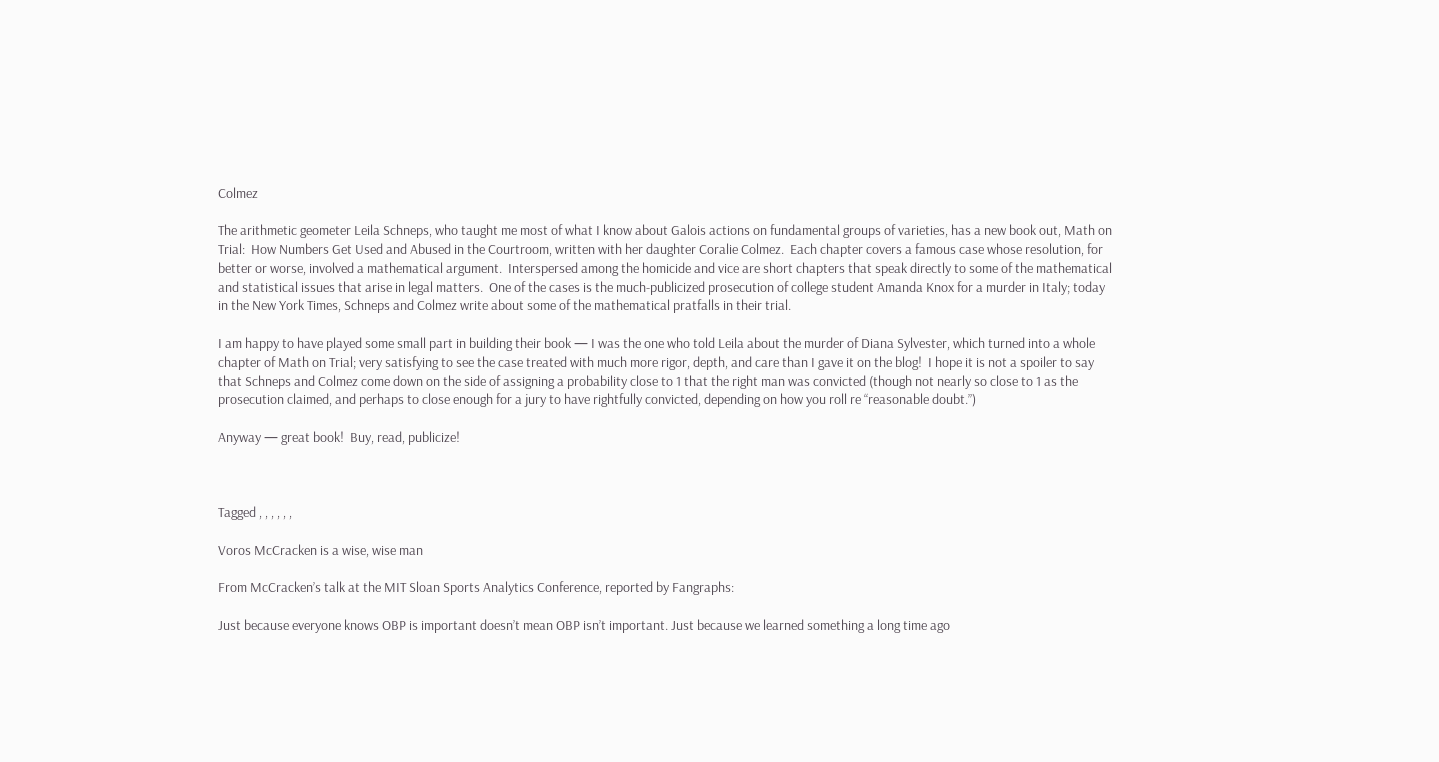Colmez

The arithmetic geometer Leila Schneps, who taught me most of what I know about Galois actions on fundamental groups of varieties, has a new book out, Math on Trial:  How Numbers Get Used and Abused in the Courtroom, written with her daughter Coralie Colmez.  Each chapter covers a famous case whose resolution, for better or worse, involved a mathematical argument.  Interspersed among the homicide and vice are short chapters that speak directly to some of the mathematical and statistical issues that arise in legal matters.  One of the cases is the much-publicized prosecution of college student Amanda Knox for a murder in Italy; today in the New York Times, Schneps and Colmez write about some of the mathematical pratfalls in their trial.

I am happy to have played some small part in building their book — I was the one who told Leila about the murder of Diana Sylvester, which turned into a whole chapter of Math on Trial; very satisfying to see the case treated with much more rigor, depth, and care than I gave it on the blog!  I hope it is not a spoiler to say that Schneps and Colmez come down on the side of assigning a probability close to 1 that the right man was convicted (though not nearly so close to 1 as the prosecution claimed, and perhaps to close enough for a jury to have rightfully convicted, depending on how you roll re “reasonable doubt.”)

Anyway — great book!  Buy, read, publicize!



Tagged , , , , , ,

Voros McCracken is a wise, wise man

From McCracken’s talk at the MIT Sloan Sports Analytics Conference, reported by Fangraphs:

Just because everyone knows OBP is important doesn’t mean OBP isn’t important. Just because we learned something a long time ago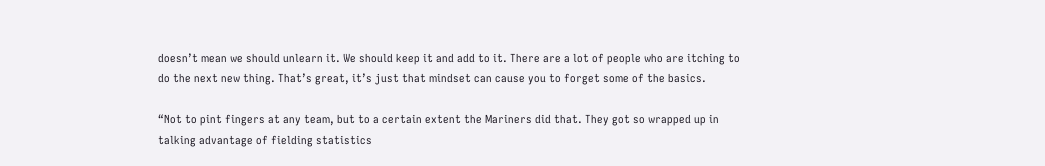doesn’t mean we should unlearn it. We should keep it and add to it. There are a lot of people who are itching to do the next new thing. That’s great, it’s just that mindset can cause you to forget some of the basics.

“Not to pint fingers at any team, but to a certain extent the Mariners did that. They got so wrapped up in talking advantage of fielding statistics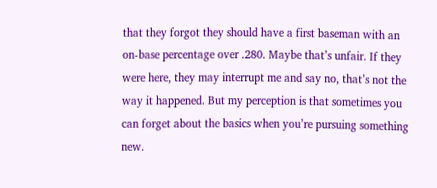that they forgot they should have a first baseman with an on-base percentage over .280. Maybe that’s unfair. If they were here, they may interrupt me and say no, that’s not the way it happened. But my perception is that sometimes you can forget about the basics when you’re pursuing something new.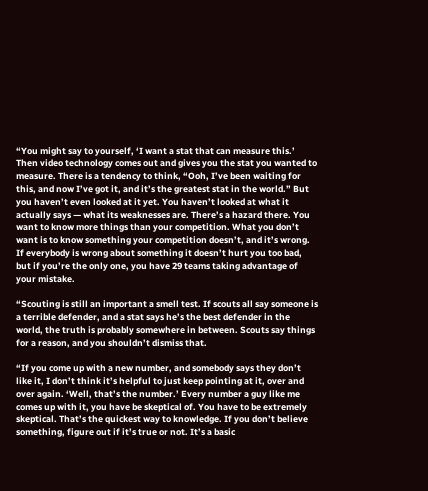“You might say to yourself, ‘I want a stat that can measure this.’ Then video technology comes out and gives you the stat you wanted to measure. There is a tendency to think, “Ooh, I’ve been waiting for this, and now I’ve got it, and it’s the greatest stat in the world.” But you haven’t even looked at it yet. You haven’t looked at what it actually says — what its weaknesses are. There’s a hazard there. You want to know more things than your competition. What you don’t want is to know something your competition doesn’t, and it’s wrong. If everybody is wrong about something it doesn’t hurt you too bad, but if you’re the only one, you have 29 teams taking advantage of your mistake.

“Scouting is still an important a smell test. If scouts all say someone is a terrible defender, and a stat says he’s the best defender in the world, the truth is probably somewhere in between. Scouts say things for a reason, and you shouldn’t dismiss that.

“If you come up with a new number, and somebody says they don’t like it, I don’t think it’s helpful to just keep pointing at it, over and over again. ‘Well, that’s the number.’ Every number a guy like me comes up with it, you have be skeptical of. You have to be extremely skeptical. That’s the quickest way to knowledge. If you don’t believe something, figure out if it’s true or not. It’s a basic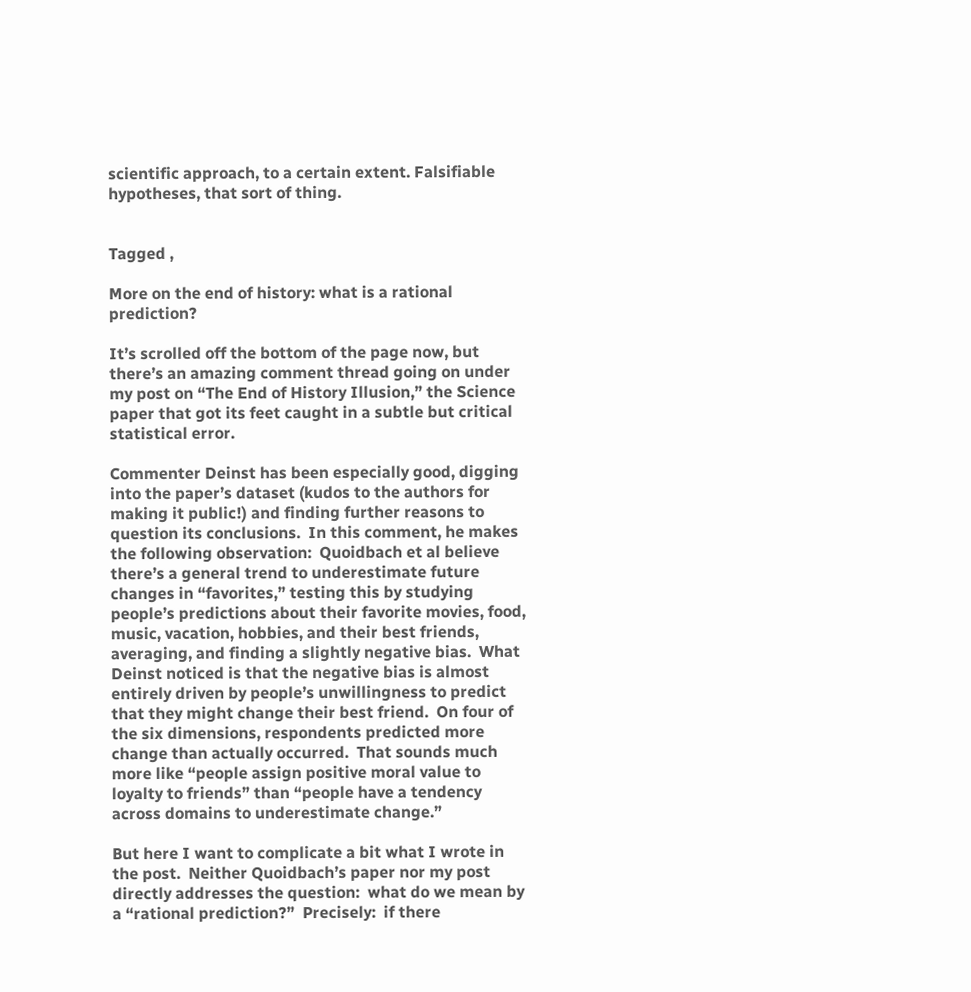scientific approach, to a certain extent. Falsifiable hypotheses, that sort of thing.


Tagged ,

More on the end of history: what is a rational prediction?

It’s scrolled off the bottom of the page now, but there’s an amazing comment thread going on under my post on “The End of History Illusion,” the Science paper that got its feet caught in a subtle but critical statistical error.

Commenter Deinst has been especially good, digging into the paper’s dataset (kudos to the authors for making it public!) and finding further reasons to question its conclusions.  In this comment, he makes the following observation:  Quoidbach et al believe there’s a general trend to underestimate future changes in “favorites,” testing this by studying people’s predictions about their favorite movies, food, music, vacation, hobbies, and their best friends, averaging, and finding a slightly negative bias.  What Deinst noticed is that the negative bias is almost entirely driven by people’s unwillingness to predict that they might change their best friend.  On four of the six dimensions, respondents predicted more change than actually occurred.  That sounds much more like “people assign positive moral value to loyalty to friends” than “people have a tendency across domains to underestimate change.”

But here I want to complicate a bit what I wrote in the post.  Neither Quoidbach’s paper nor my post directly addresses the question:  what do we mean by a “rational prediction?”  Precisely:  if there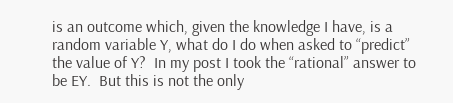is an outcome which, given the knowledge I have, is a random variable Y, what do I do when asked to “predict” the value of Y?  In my post I took the “rational” answer to be EY.  But this is not the only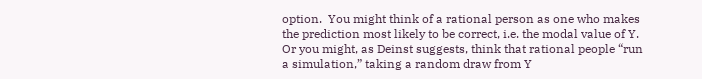option.  You might think of a rational person as one who makes the prediction most likely to be correct, i.e. the modal value of Y.  Or you might, as Deinst suggests, think that rational people “run a simulation,” taking a random draw from Y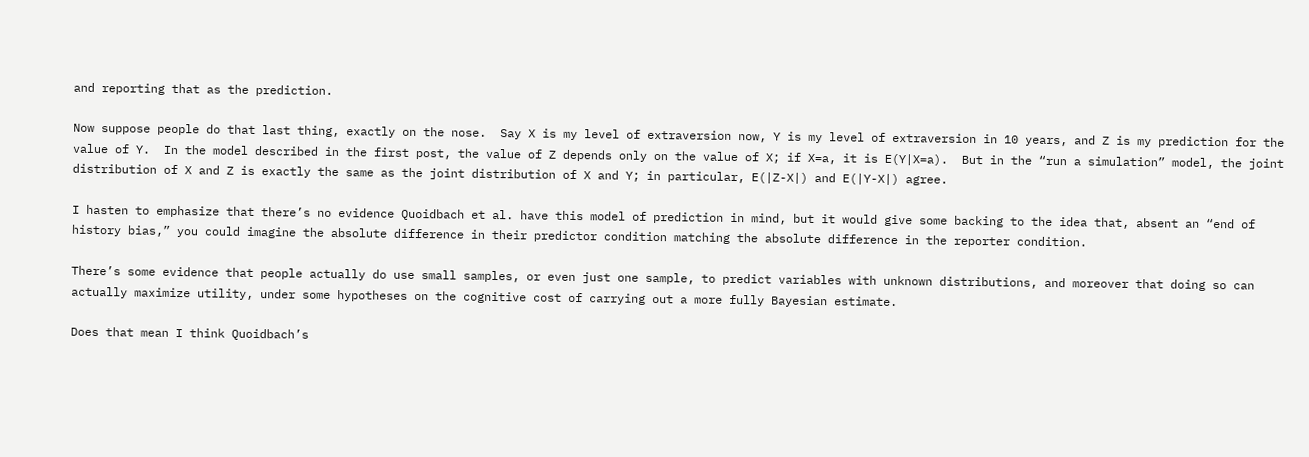and reporting that as the prediction.

Now suppose people do that last thing, exactly on the nose.  Say X is my level of extraversion now, Y is my level of extraversion in 10 years, and Z is my prediction for the value of Y.  In the model described in the first post, the value of Z depends only on the value of X; if X=a, it is E(Y|X=a).  But in the “run a simulation” model, the joint distribution of X and Z is exactly the same as the joint distribution of X and Y; in particular, E(|Z-X|) and E(|Y-X|) agree.

I hasten to emphasize that there’s no evidence Quoidbach et al. have this model of prediction in mind, but it would give some backing to the idea that, absent an “end of history bias,” you could imagine the absolute difference in their predictor condition matching the absolute difference in the reporter condition.

There’s some evidence that people actually do use small samples, or even just one sample, to predict variables with unknown distributions, and moreover that doing so can actually maximize utility, under some hypotheses on the cognitive cost of carrying out a more fully Bayesian estimate.

Does that mean I think Quoidbach’s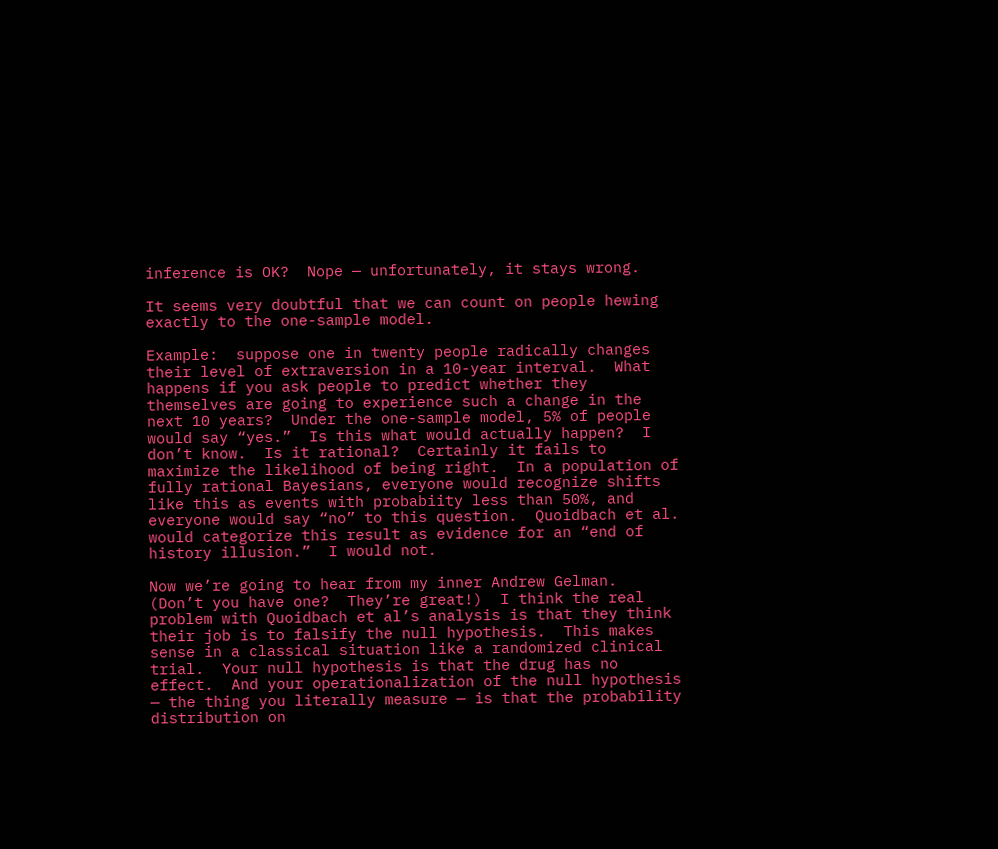inference is OK?  Nope — unfortunately, it stays wrong.

It seems very doubtful that we can count on people hewing exactly to the one-sample model.

Example:  suppose one in twenty people radically changes their level of extraversion in a 10-year interval.  What happens if you ask people to predict whether they themselves are going to experience such a change in the next 10 years?  Under the one-sample model, 5% of people would say “yes.”  Is this what would actually happen?  I don’t know.  Is it rational?  Certainly it fails to maximize the likelihood of being right.  In a population of fully rational Bayesians, everyone would recognize shifts like this as events with probabiity less than 50%, and everyone would say “no” to this question.  Quoidbach et al. would categorize this result as evidence for an “end of history illusion.”  I would not.

Now we’re going to hear from my inner Andrew Gelman.  (Don’t you have one?  They’re great!)  I think the real problem with Quoidbach et al’s analysis is that they think their job is to falsify the null hypothesis.  This makes sense in a classical situation like a randomized clinical trial.  Your null hypothesis is that the drug has no effect.  And your operationalization of the null hypothesis — the thing you literally measure — is that the probability distribution on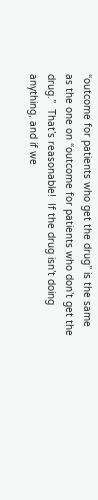“outcome for patients who get the drug” is the same as the one on “outcome for patients who don’t get the drug.”  That’s reasonable!  If the drug isn’t doing anything, and if we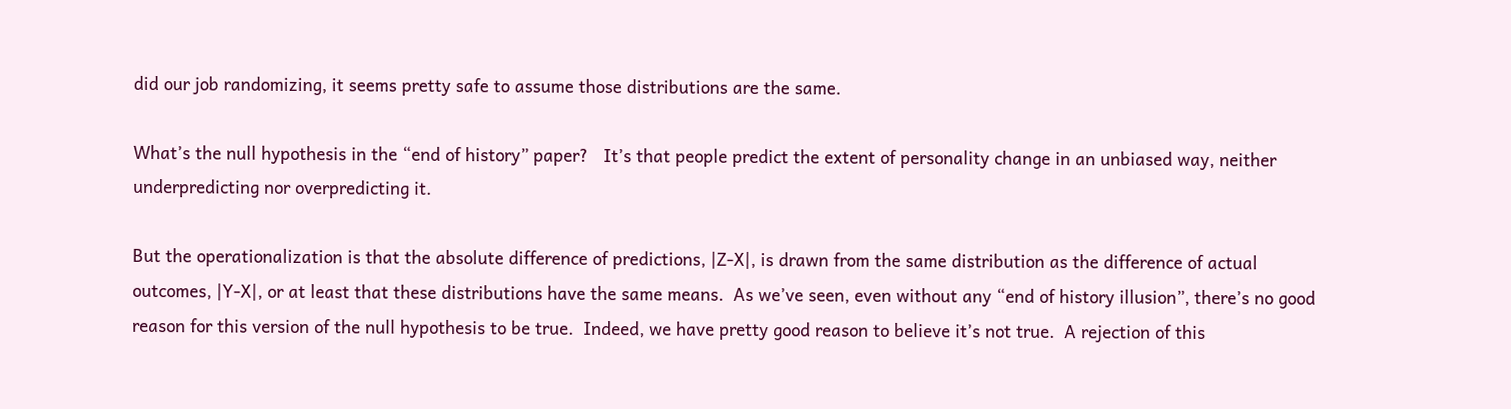did our job randomizing, it seems pretty safe to assume those distributions are the same.

What’s the null hypothesis in the “end of history” paper?   It’s that people predict the extent of personality change in an unbiased way, neither underpredicting nor overpredicting it.

But the operationalization is that the absolute difference of predictions, |Z-X|, is drawn from the same distribution as the difference of actual outcomes, |Y-X|, or at least that these distributions have the same means.  As we’ve seen, even without any “end of history illusion”, there’s no good reason for this version of the null hypothesis to be true.  Indeed, we have pretty good reason to believe it’s not true.  A rejection of this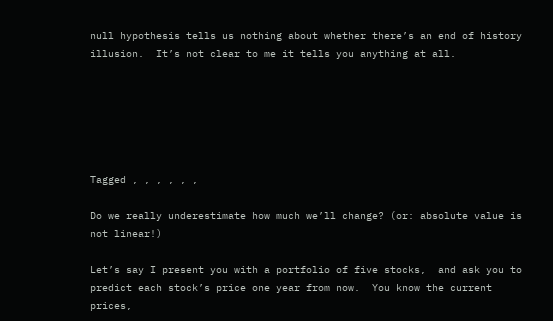null hypothesis tells us nothing about whether there’s an end of history illusion.  It’s not clear to me it tells you anything at all.






Tagged , , , , , ,

Do we really underestimate how much we’ll change? (or: absolute value is not linear!)

Let’s say I present you with a portfolio of five stocks,  and ask you to predict each stock’s price one year from now.  You know the current prices,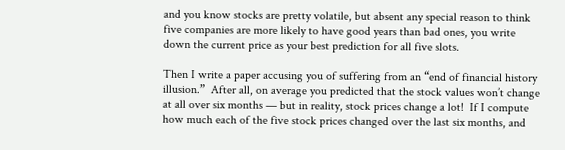and you know stocks are pretty volatile, but absent any special reason to think five companies are more likely to have good years than bad ones, you write down the current price as your best prediction for all five slots.

Then I write a paper accusing you of suffering from an “end of financial history illusion.”  After all, on average you predicted that the stock values won’t change at all over six months — but in reality, stock prices change a lot!  If I compute how much each of the five stock prices changed over the last six months, and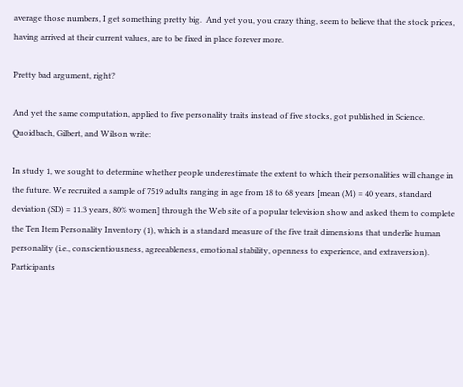average those numbers, I get something pretty big.  And yet you, you crazy thing, seem to believe that the stock prices, having arrived at their current values, are to be fixed in place forever more.

Pretty bad argument, right?

And yet the same computation, applied to five personality traits instead of five stocks, got published in Science.  Quoidbach, Gilbert, and Wilson write:

In study 1, we sought to determine whether people underestimate the extent to which their personalities will change in the future. We recruited a sample of 7519 adults ranging in age from 18 to 68 years [mean (M) = 40 years, standard deviation (SD) = 11.3 years, 80% women] through the Web site of a popular television show and asked them to complete the Ten Item Personality Inventory (1), which is a standard measure of the five trait dimensions that underlie human personality (i.e., conscientiousness, agreeableness, emotional stability, openness to experience, and extraversion). Participants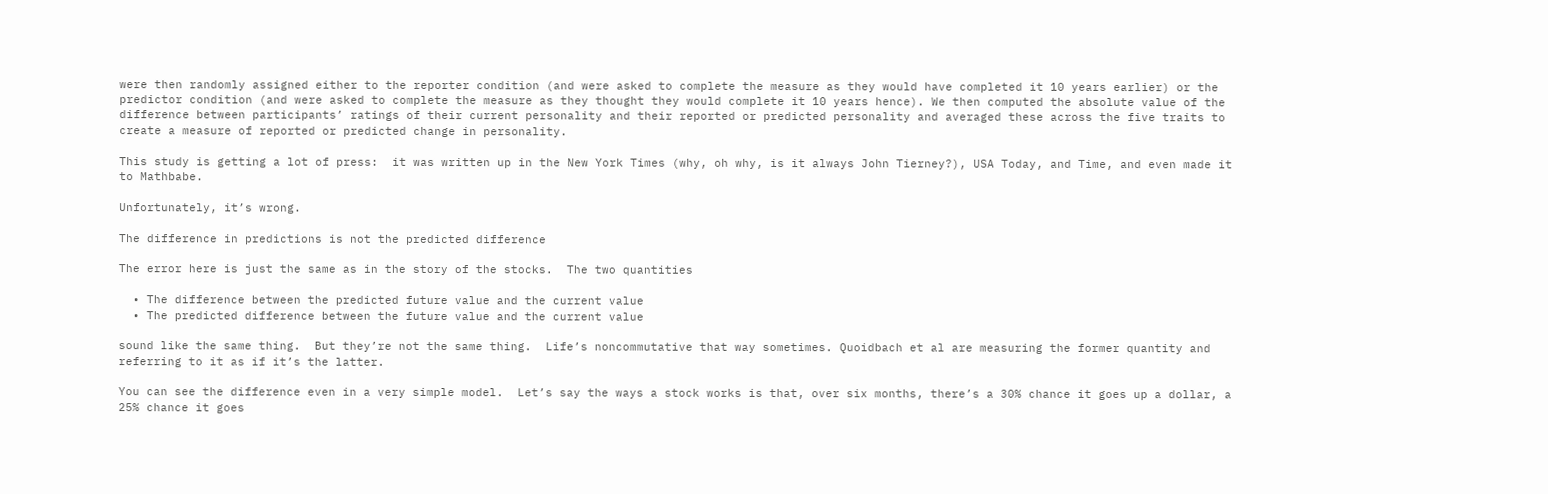were then randomly assigned either to the reporter condition (and were asked to complete the measure as they would have completed it 10 years earlier) or the predictor condition (and were asked to complete the measure as they thought they would complete it 10 years hence). We then computed the absolute value of the difference between participants’ ratings of their current personality and their reported or predicted personality and averaged these across the five traits to create a measure of reported or predicted change in personality.

This study is getting a lot of press:  it was written up in the New York Times (why, oh why, is it always John Tierney?), USA Today, and Time, and even made it to Mathbabe.

Unfortunately, it’s wrong.

The difference in predictions is not the predicted difference

The error here is just the same as in the story of the stocks.  The two quantities

  • The difference between the predicted future value and the current value
  • The predicted difference between the future value and the current value

sound like the same thing.  But they’re not the same thing.  Life’s noncommutative that way sometimes. Quoidbach et al are measuring the former quantity and referring to it as if it’s the latter.

You can see the difference even in a very simple model.  Let’s say the ways a stock works is that, over six months, there’s a 30% chance it goes up a dollar, a 25% chance it goes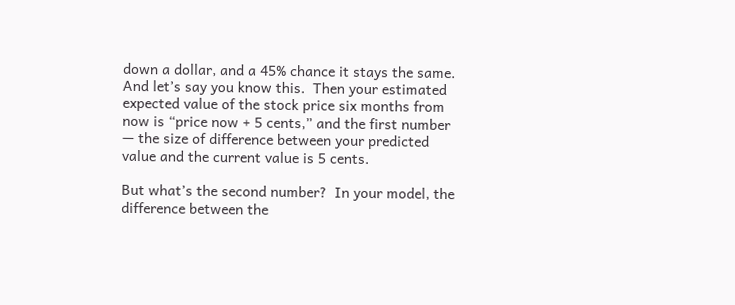down a dollar, and a 45% chance it stays the same.  And let’s say you know this.  Then your estimated expected value of the stock price six months from now is “price now + 5 cents,” and the first number — the size of difference between your predicted value and the current value is 5 cents.

But what’s the second number?  In your model, the difference between the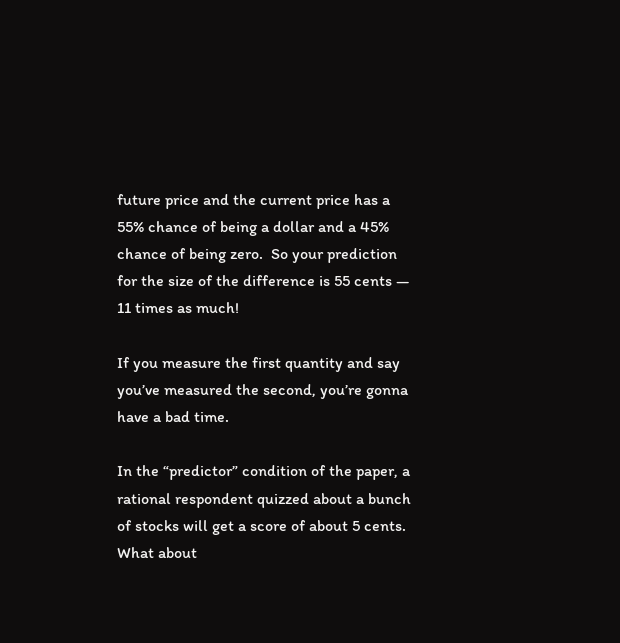future price and the current price has a 55% chance of being a dollar and a 45% chance of being zero.  So your prediction for the size of the difference is 55 cents — 11 times as much!

If you measure the first quantity and say you’ve measured the second, you’re gonna have a bad time.

In the “predictor” condition of the paper, a rational respondent quizzed about a bunch of stocks will get a score of about 5 cents.  What about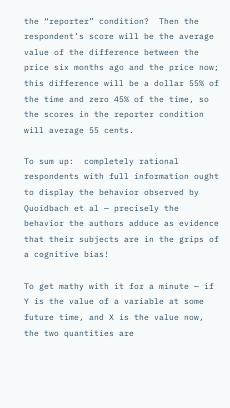the “reporter” condition?  Then the respondent’s score will be the average value of the difference between the price six months ago and the price now; this difference will be a dollar 55% of the time and zero 45% of the time, so the scores in the reporter condition will average 55 cents.

To sum up:  completely rational respondents with full information ought to display the behavior observed by Quoidbach et al — precisely the behavior the authors adduce as evidence that their subjects are in the grips of a cognitive bias!

To get mathy with it for a minute — if Y is the value of a variable at some future time, and X is the value now, the two quantities are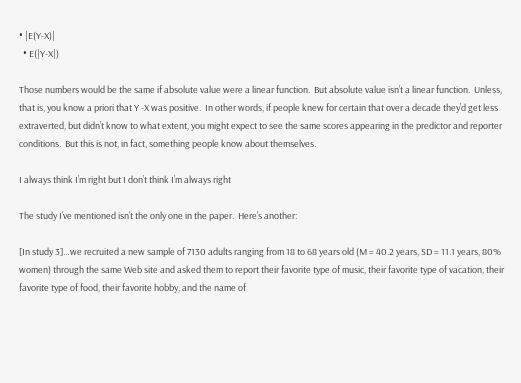• |E(Y-X)|
  • E(|Y-X|)

Those numbers would be the same if absolute value were a linear function.  But absolute value isn’t a linear function.  Unless, that is, you know a priori that Y -X was positive.  In other words, if people knew for certain that over a decade they’d get less extraverted, but didn’t know to what extent, you might expect to see the same scores appearing in the predictor and reporter conditions.  But this is not, in fact, something people know about themselves.

I always think I’m right but I don’t think I’m always right

The study I’ve mentioned isn’t the only one in the paper.  Here’s another:

[In study 3]…we recruited a new sample of 7130 adults ranging from 18 to 68 years old (M = 40.2 years, SD = 11.1 years, 80% women) through the same Web site and asked them to report their favorite type of music, their favorite type of vacation, their favorite type of food, their favorite hobby, and the name of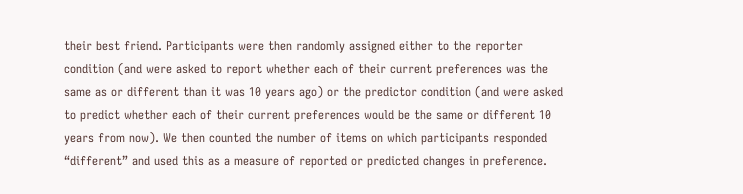their best friend. Participants were then randomly assigned either to the reporter condition (and were asked to report whether each of their current preferences was the same as or different than it was 10 years ago) or the predictor condition (and were asked to predict whether each of their current preferences would be the same or different 10 years from now). We then counted the number of items on which participants responded “different” and used this as a measure of reported or predicted changes in preference.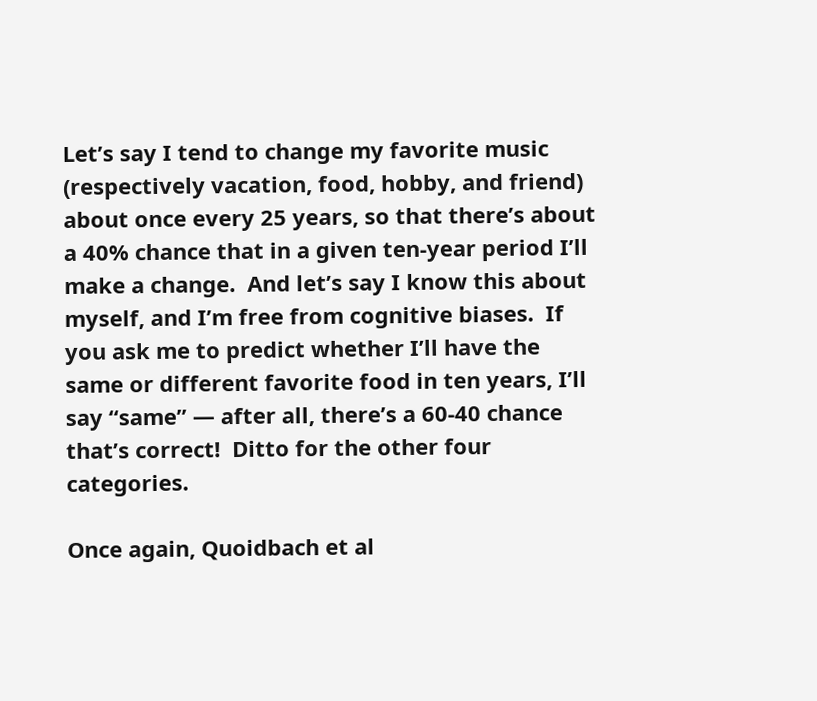Let’s say I tend to change my favorite music (respectively vacation, food, hobby, and friend) about once every 25 years, so that there’s about a 40% chance that in a given ten-year period I’ll make a change.  And let’s say I know this about myself, and I’m free from cognitive biases.  If you ask me to predict whether I’ll have the same or different favorite food in ten years, I’ll say “same” — after all, there’s a 60-40 chance that’s correct!  Ditto for the other four categories.

Once again, Quoidbach et al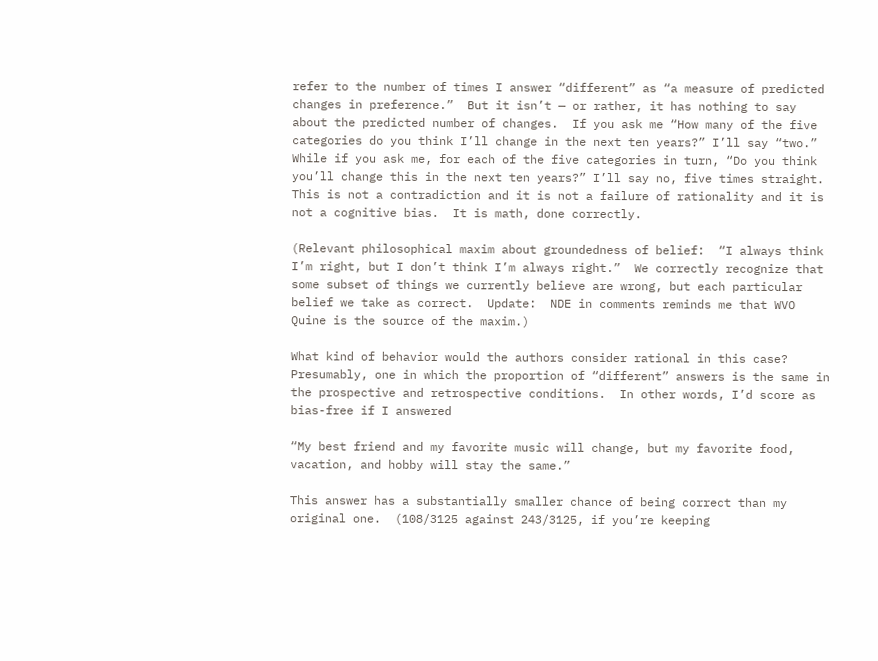refer to the number of times I answer “different” as “a measure of predicted changes in preference.”  But it isn’t — or rather, it has nothing to say about the predicted number of changes.  If you ask me “How many of the five categories do you think I’ll change in the next ten years?” I’ll say “two.”  While if you ask me, for each of the five categories in turn, “Do you think you’ll change this in the next ten years?” I’ll say no, five times straight.  This is not a contradiction and it is not a failure of rationality and it is not a cognitive bias.  It is math, done correctly.

(Relevant philosophical maxim about groundedness of belief:  “I always think I’m right, but I don’t think I’m always right.”  We correctly recognize that some subset of things we currently believe are wrong, but each particular belief we take as correct.  Update:  NDE in comments reminds me that WVO Quine is the source of the maxim.)

What kind of behavior would the authors consider rational in this case?  Presumably, one in which the proportion of “different” answers is the same in the prospective and retrospective conditions.  In other words, I’d score as bias-free if I answered

“My best friend and my favorite music will change, but my favorite food, vacation, and hobby will stay the same.”

This answer has a substantially smaller chance of being correct than my original one.  (108/3125 against 243/3125, if you’re keeping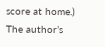score at home.)  The author’s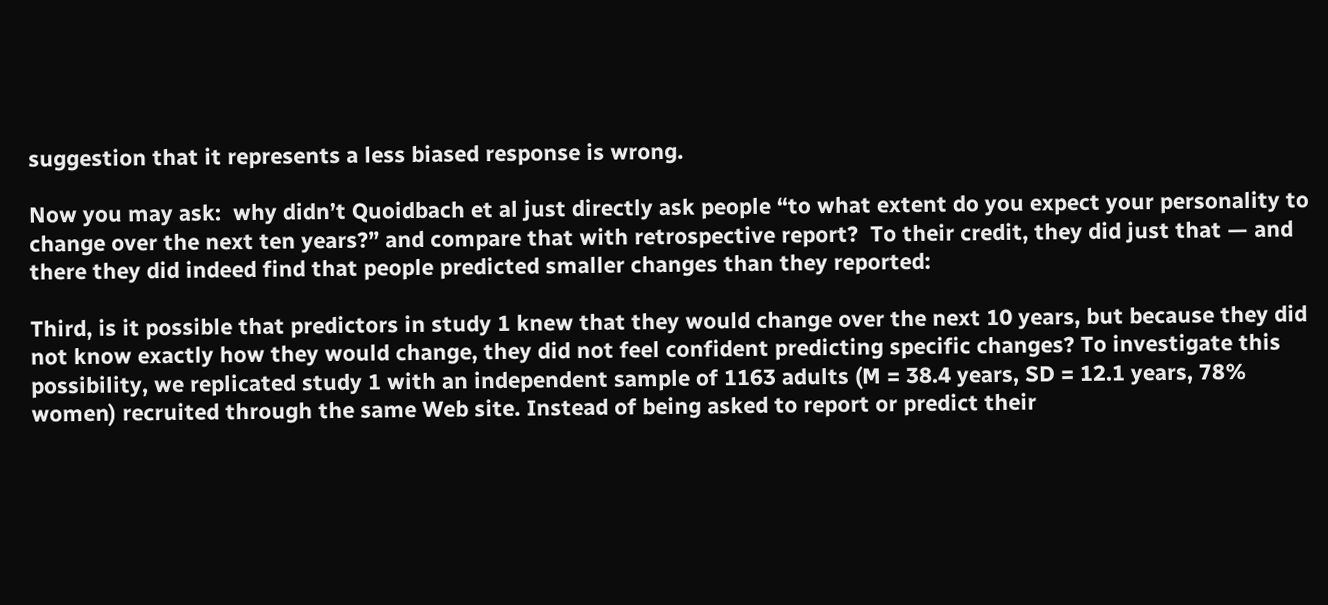suggestion that it represents a less biased response is wrong.

Now you may ask:  why didn’t Quoidbach et al just directly ask people “to what extent do you expect your personality to change over the next ten years?” and compare that with retrospective report?  To their credit, they did just that — and there they did indeed find that people predicted smaller changes than they reported:

Third, is it possible that predictors in study 1 knew that they would change over the next 10 years, but because they did not know exactly how they would change, they did not feel confident predicting specific changes? To investigate this possibility, we replicated study 1 with an independent sample of 1163 adults (M = 38.4 years, SD = 12.1 years, 78% women) recruited through the same Web site. Instead of being asked to report or predict their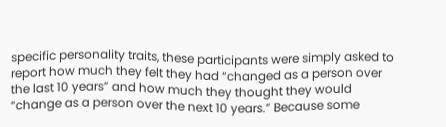specific personality traits, these participants were simply asked to report how much they felt they had “changed as a person over the last 10 years” and how much they thought they would “change as a person over the next 10 years.” Because some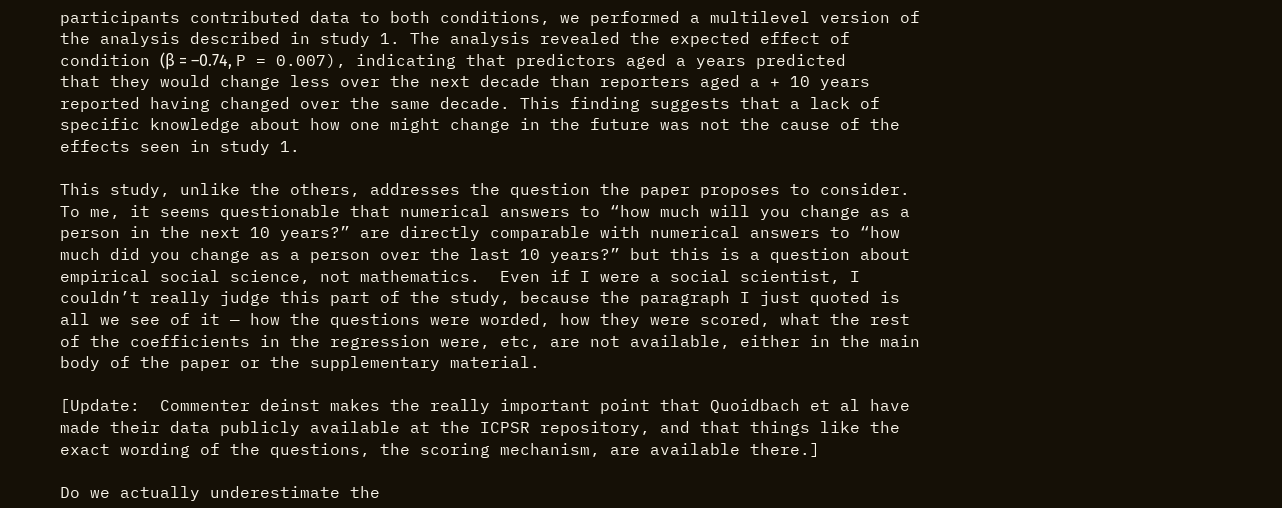participants contributed data to both conditions, we performed a multilevel version of the analysis described in study 1. The analysis revealed the expected effect of condition (β = –0.74, P = 0.007), indicating that predictors aged a years predicted that they would change less over the next decade than reporters aged a + 10 years reported having changed over the same decade. This finding suggests that a lack of specific knowledge about how one might change in the future was not the cause of the effects seen in study 1.

This study, unlike the others, addresses the question the paper proposes to consider.  To me, it seems questionable that numerical answers to “how much will you change as a person in the next 10 years?” are directly comparable with numerical answers to “how much did you change as a person over the last 10 years?” but this is a question about empirical social science, not mathematics.  Even if I were a social scientist, I couldn’t really judge this part of the study, because the paragraph I just quoted is all we see of it — how the questions were worded, how they were scored, what the rest of the coefficients in the regression were, etc, are not available, either in the main body of the paper or the supplementary material.

[Update:  Commenter deinst makes the really important point that Quoidbach et al have made their data publicly available at the ICPSR repository, and that things like the exact wording of the questions, the scoring mechanism, are available there.]

Do we actually underestimate the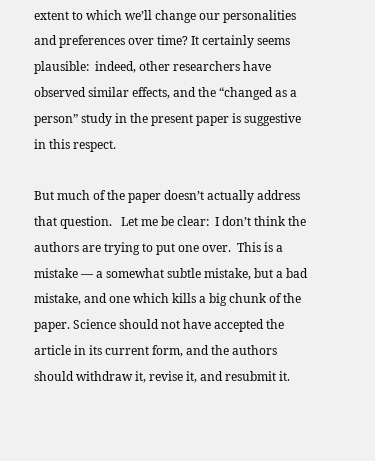extent to which we’ll change our personalities and preferences over time? It certainly seems plausible:  indeed, other researchers have observed similar effects, and the “changed as a person” study in the present paper is suggestive in this respect.

But much of the paper doesn’t actually address that question.   Let me be clear:  I don’t think the authors are trying to put one over.  This is a mistake — a somewhat subtle mistake, but a bad mistake, and one which kills a big chunk of the paper. Science should not have accepted the article in its current form, and the authors should withdraw it, revise it, and resubmit it.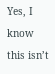Yes, I know this isn’t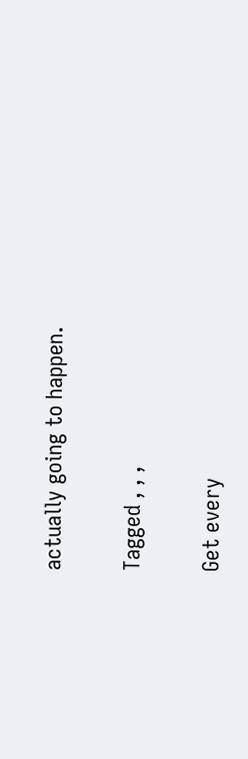actually going to happen.

Tagged , , ,

Get every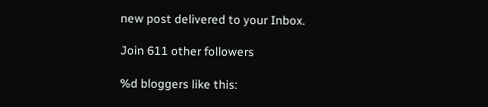new post delivered to your Inbox.

Join 611 other followers

%d bloggers like this: